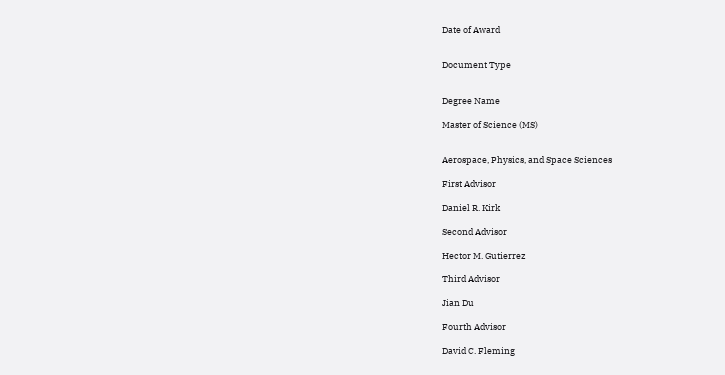Date of Award


Document Type


Degree Name

Master of Science (MS)


Aerospace, Physics, and Space Sciences

First Advisor

Daniel R. Kirk

Second Advisor

Hector M. Gutierrez

Third Advisor

Jian Du

Fourth Advisor

David C. Fleming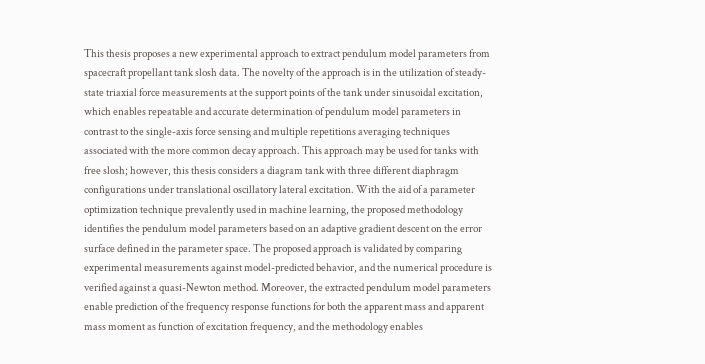This thesis proposes a new experimental approach to extract pendulum model parameters from spacecraft propellant tank slosh data. The novelty of the approach is in the utilization of steady-state triaxial force measurements at the support points of the tank under sinusoidal excitation, which enables repeatable and accurate determination of pendulum model parameters in contrast to the single-axis force sensing and multiple repetitions averaging techniques associated with the more common decay approach. This approach may be used for tanks with free slosh; however, this thesis considers a diagram tank with three different diaphragm configurations under translational oscillatory lateral excitation. With the aid of a parameter optimization technique prevalently used in machine learning, the proposed methodology identifies the pendulum model parameters based on an adaptive gradient descent on the error surface defined in the parameter space. The proposed approach is validated by comparing experimental measurements against model-predicted behavior, and the numerical procedure is verified against a quasi-Newton method. Moreover, the extracted pendulum model parameters enable prediction of the frequency response functions for both the apparent mass and apparent mass moment as function of excitation frequency, and the methodology enables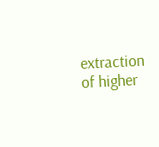extraction of higher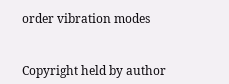order vibration modes


Copyright held by author